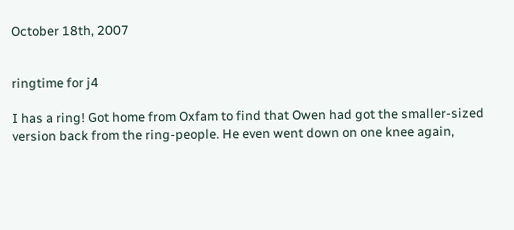October 18th, 2007


ringtime for j4

I has a ring! Got home from Oxfam to find that Owen had got the smaller-sized version back from the ring-people. He even went down on one knee again,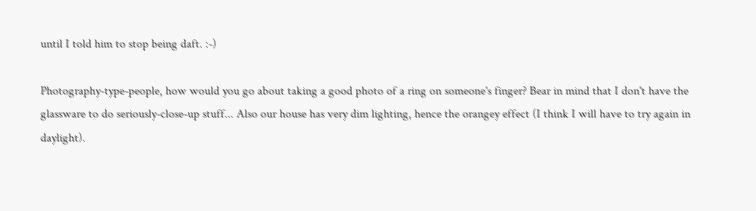until I told him to stop being daft. :-)

Photography-type-people, how would you go about taking a good photo of a ring on someone's finger? Bear in mind that I don't have the glassware to do seriously-close-up stuff... Also our house has very dim lighting, hence the orangey effect (I think I will have to try again in daylight).